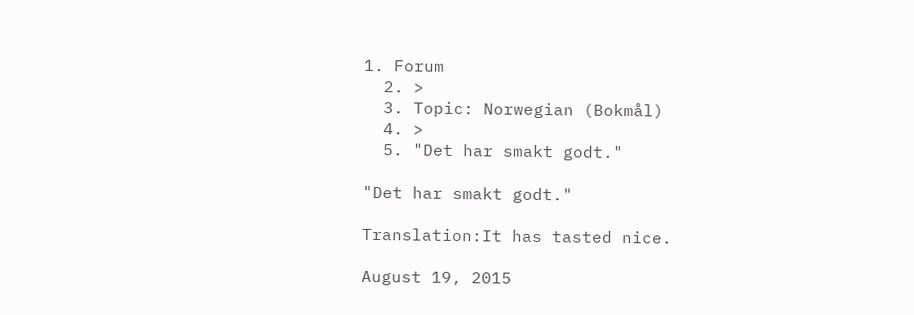1. Forum
  2. >
  3. Topic: Norwegian (Bokmål)
  4. >
  5. "Det har smakt godt."

"Det har smakt godt."

Translation:It has tasted nice.

August 19, 2015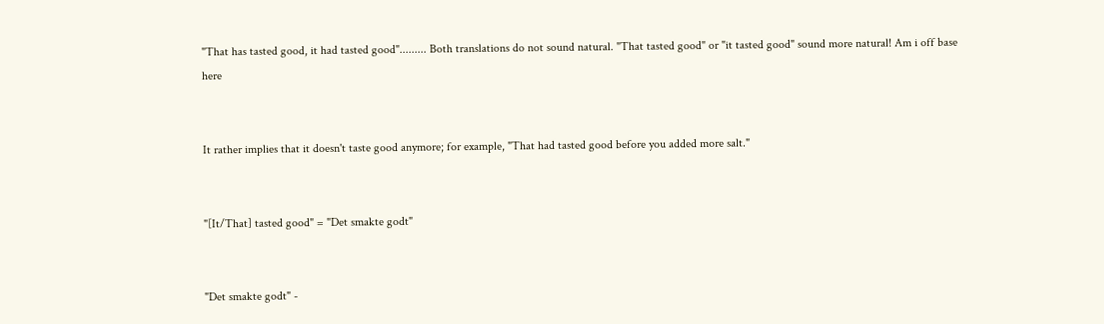"That has tasted good, it had tasted good"......... Both translations do not sound natural. "That tasted good" or "it tasted good" sound more natural! Am i off base here


It rather implies that it doesn't taste good anymore; for example, "That had tasted good before you added more salt."


"[It/That] tasted good" = "Det smakte godt"


"Det smakte godt" -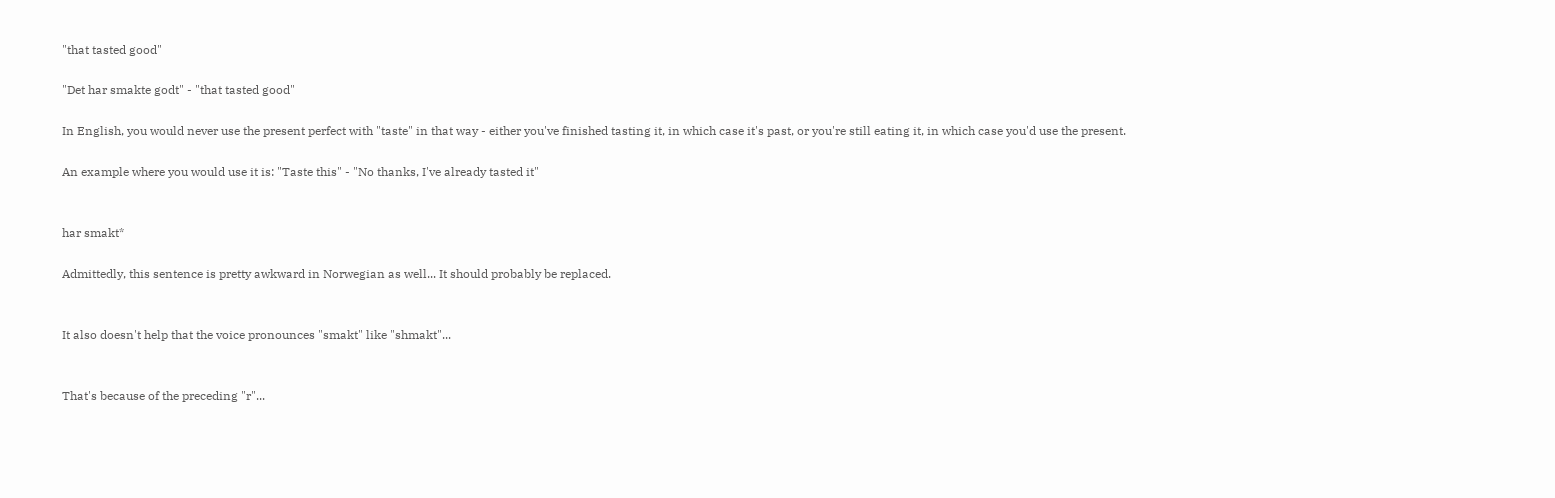"that tasted good"

"Det har smakte godt" - "that tasted good"

In English, you would never use the present perfect with "taste" in that way - either you've finished tasting it, in which case it's past, or you're still eating it, in which case you'd use the present.

An example where you would use it is: "Taste this" - "No thanks, I've already tasted it"


har smakt*

Admittedly, this sentence is pretty awkward in Norwegian as well... It should probably be replaced.


It also doesn't help that the voice pronounces "smakt" like "shmakt"...


That's because of the preceding "r"...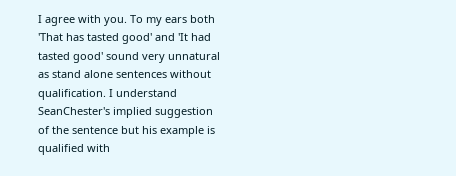I agree with you. To my ears both 'That has tasted good' and 'It had tasted good' sound very unnatural as stand alone sentences without qualification. I understand SeanChester's implied suggestion of the sentence but his example is qualified with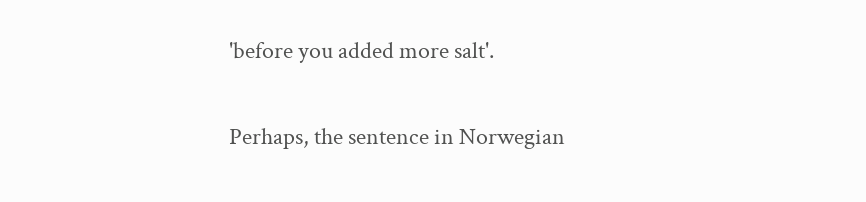'before you added more salt'.

Perhaps, the sentence in Norwegian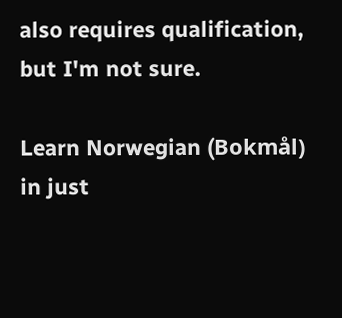also requires qualification, but I'm not sure.

Learn Norwegian (Bokmål) in just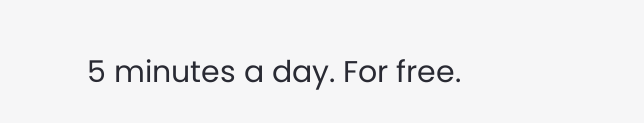5 minutes a day. For free.